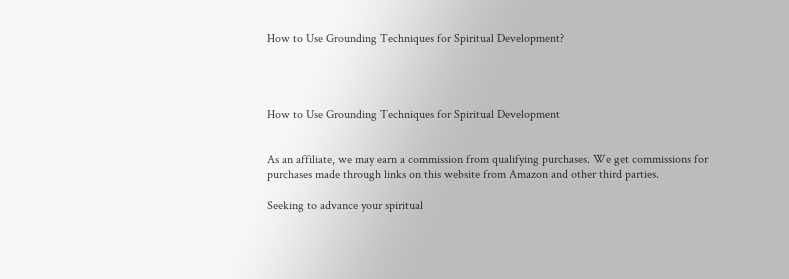How to Use Grounding Techniques for Spiritual Development?




How to Use Grounding Techniques for Spiritual Development


As an affiliate, we may earn a commission from qualifying purchases. We get commissions for purchases made through links on this website from Amazon and other third parties.

Seeking to advance your spiritual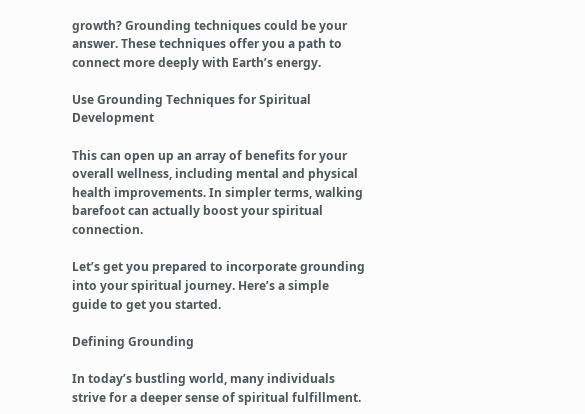growth? Grounding techniques could be your answer. These techniques offer you a path to connect more deeply with Earth’s energy.

Use Grounding Techniques for Spiritual Development

This can open up an array of benefits for your overall wellness, including mental and physical health improvements. In simpler terms, walking barefoot can actually boost your spiritual connection.

Let’s get you prepared to incorporate grounding into your spiritual journey. Here’s a simple guide to get you started.

Defining Grounding

In today’s bustling world, many individuals strive for a deeper sense of spiritual fulfillment.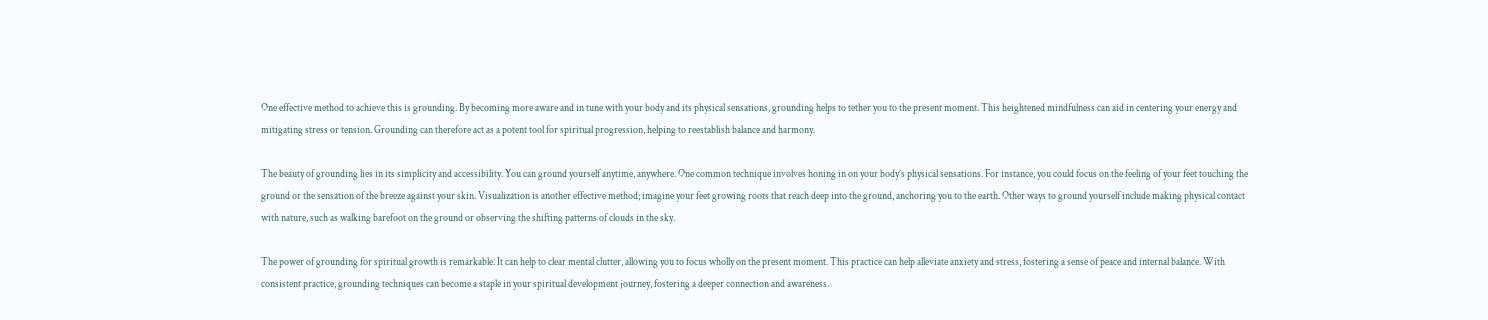One effective method to achieve this is grounding. By becoming more aware and in tune with your body and its physical sensations, grounding helps to tether you to the present moment. This heightened mindfulness can aid in centering your energy and mitigating stress or tension. Grounding can therefore act as a potent tool for spiritual progression, helping to reestablish balance and harmony.

The beauty of grounding lies in its simplicity and accessibility. You can ground yourself anytime, anywhere. One common technique involves honing in on your body’s physical sensations. For instance, you could focus on the feeling of your feet touching the ground or the sensation of the breeze against your skin. Visualization is another effective method; imagine your feet growing roots that reach deep into the ground, anchoring you to the earth. Other ways to ground yourself include making physical contact with nature, such as walking barefoot on the ground or observing the shifting patterns of clouds in the sky.

The power of grounding for spiritual growth is remarkable. It can help to clear mental clutter, allowing you to focus wholly on the present moment. This practice can help alleviate anxiety and stress, fostering a sense of peace and internal balance. With consistent practice, grounding techniques can become a staple in your spiritual development journey, fostering a deeper connection and awareness.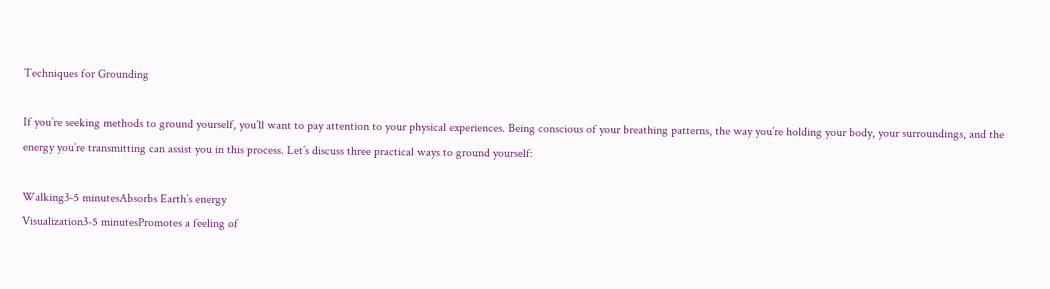Techniques for Grounding

If you’re seeking methods to ground yourself, you’ll want to pay attention to your physical experiences. Being conscious of your breathing patterns, the way you’re holding your body, your surroundings, and the energy you’re transmitting can assist you in this process. Let’s discuss three practical ways to ground yourself:

Walking3-5 minutesAbsorbs Earth’s energy
Visualization3-5 minutesPromotes a feeling of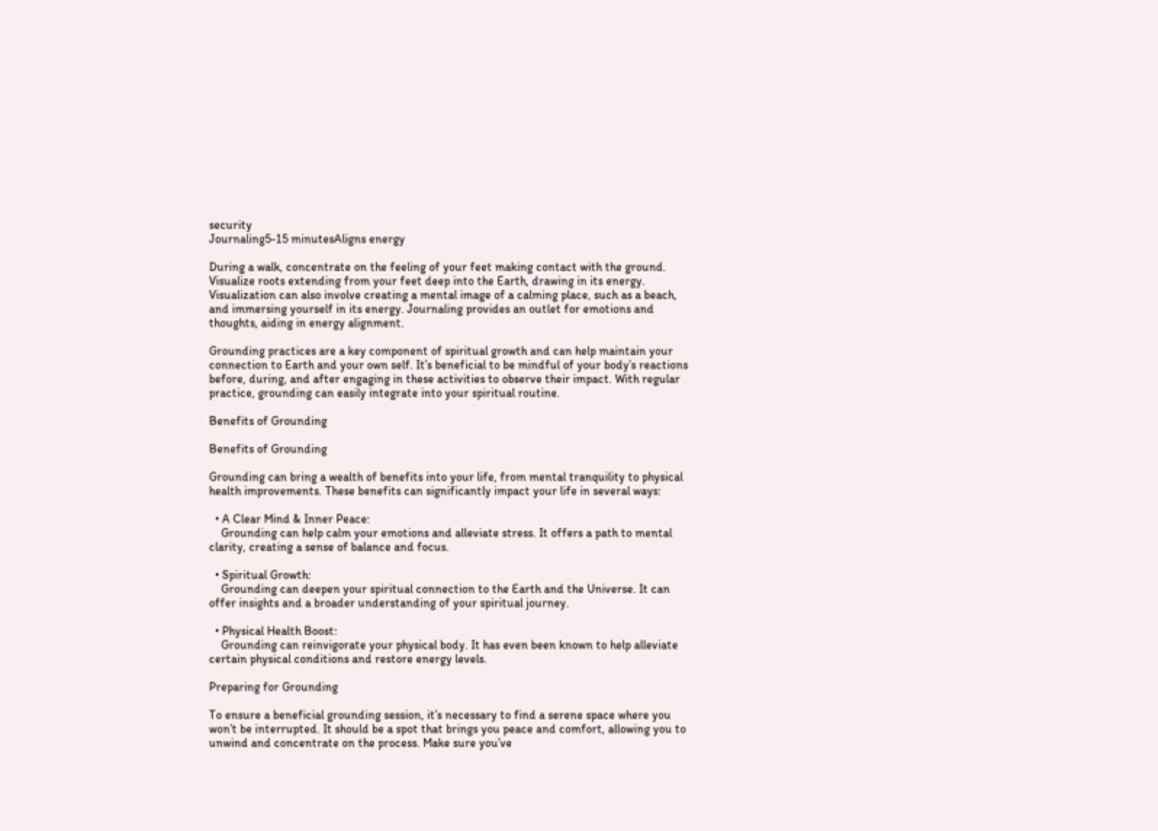security
Journaling5-15 minutesAligns energy

During a walk, concentrate on the feeling of your feet making contact with the ground. Visualize roots extending from your feet deep into the Earth, drawing in its energy. Visualization can also involve creating a mental image of a calming place, such as a beach, and immersing yourself in its energy. Journaling provides an outlet for emotions and thoughts, aiding in energy alignment.

Grounding practices are a key component of spiritual growth and can help maintain your connection to Earth and your own self. It’s beneficial to be mindful of your body’s reactions before, during, and after engaging in these activities to observe their impact. With regular practice, grounding can easily integrate into your spiritual routine.

Benefits of Grounding

Benefits of Grounding

Grounding can bring a wealth of benefits into your life, from mental tranquility to physical health improvements. These benefits can significantly impact your life in several ways:

  • A Clear Mind & Inner Peace:
    Grounding can help calm your emotions and alleviate stress. It offers a path to mental clarity, creating a sense of balance and focus.

  • Spiritual Growth:
    Grounding can deepen your spiritual connection to the Earth and the Universe. It can offer insights and a broader understanding of your spiritual journey.

  • Physical Health Boost:
    Grounding can reinvigorate your physical body. It has even been known to help alleviate certain physical conditions and restore energy levels.

Preparing for Grounding

To ensure a beneficial grounding session, it’s necessary to find a serene space where you won’t be interrupted. It should be a spot that brings you peace and comfort, allowing you to unwind and concentrate on the process. Make sure you’ve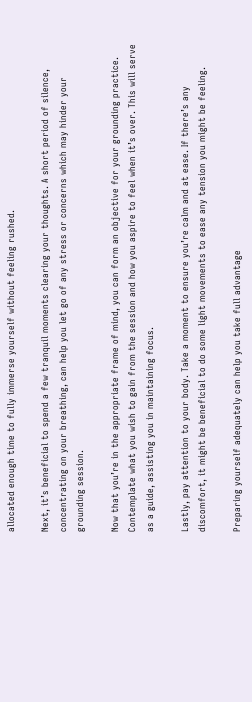allocated enough time to fully immerse yourself without feeling rushed.

Next, it’s beneficial to spend a few tranquil moments clearing your thoughts. A short period of silence, concentrating on your breathing, can help you let go of any stress or concerns which may hinder your grounding session.

Now that you’re in the appropriate frame of mind, you can form an objective for your grounding practice. Contemplate what you wish to gain from the session and how you aspire to feel when it’s over. This will serve as a guide, assisting you in maintaining focus.

Lastly, pay attention to your body. Take a moment to ensure you’re calm and at ease. If there’s any discomfort, it might be beneficial to do some light movements to ease any tension you might be feeling.

Preparing yourself adequately can help you take full advantage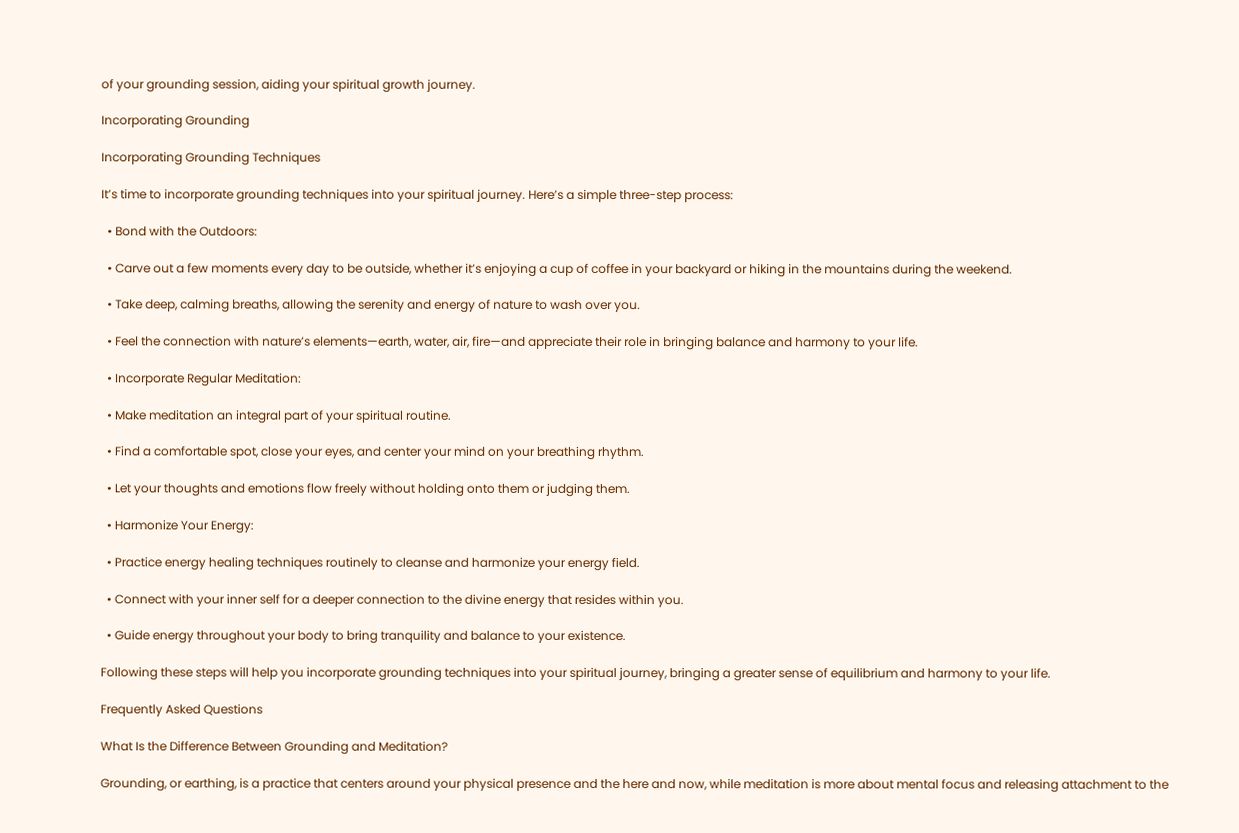of your grounding session, aiding your spiritual growth journey.

Incorporating Grounding

Incorporating Grounding Techniques

It’s time to incorporate grounding techniques into your spiritual journey. Here’s a simple three-step process:

  • Bond with the Outdoors:

  • Carve out a few moments every day to be outside, whether it’s enjoying a cup of coffee in your backyard or hiking in the mountains during the weekend.

  • Take deep, calming breaths, allowing the serenity and energy of nature to wash over you.

  • Feel the connection with nature’s elements—earth, water, air, fire—and appreciate their role in bringing balance and harmony to your life.

  • Incorporate Regular Meditation:

  • Make meditation an integral part of your spiritual routine.

  • Find a comfortable spot, close your eyes, and center your mind on your breathing rhythm.

  • Let your thoughts and emotions flow freely without holding onto them or judging them.

  • Harmonize Your Energy:

  • Practice energy healing techniques routinely to cleanse and harmonize your energy field.

  • Connect with your inner self for a deeper connection to the divine energy that resides within you.

  • Guide energy throughout your body to bring tranquility and balance to your existence.

Following these steps will help you incorporate grounding techniques into your spiritual journey, bringing a greater sense of equilibrium and harmony to your life.

Frequently Asked Questions

What Is the Difference Between Grounding and Meditation?

Grounding, or earthing, is a practice that centers around your physical presence and the here and now, while meditation is more about mental focus and releasing attachment to the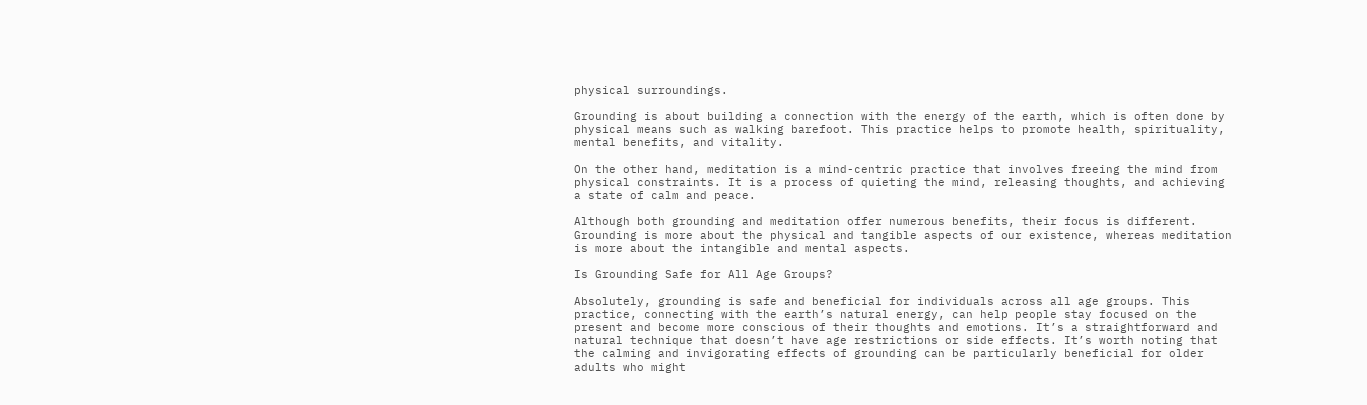physical surroundings.

Grounding is about building a connection with the energy of the earth, which is often done by physical means such as walking barefoot. This practice helps to promote health, spirituality, mental benefits, and vitality.

On the other hand, meditation is a mind-centric practice that involves freeing the mind from physical constraints. It is a process of quieting the mind, releasing thoughts, and achieving a state of calm and peace.

Although both grounding and meditation offer numerous benefits, their focus is different. Grounding is more about the physical and tangible aspects of our existence, whereas meditation is more about the intangible and mental aspects.

Is Grounding Safe for All Age Groups?

Absolutely, grounding is safe and beneficial for individuals across all age groups. This practice, connecting with the earth’s natural energy, can help people stay focused on the present and become more conscious of their thoughts and emotions. It’s a straightforward and natural technique that doesn’t have age restrictions or side effects. It’s worth noting that the calming and invigorating effects of grounding can be particularly beneficial for older adults who might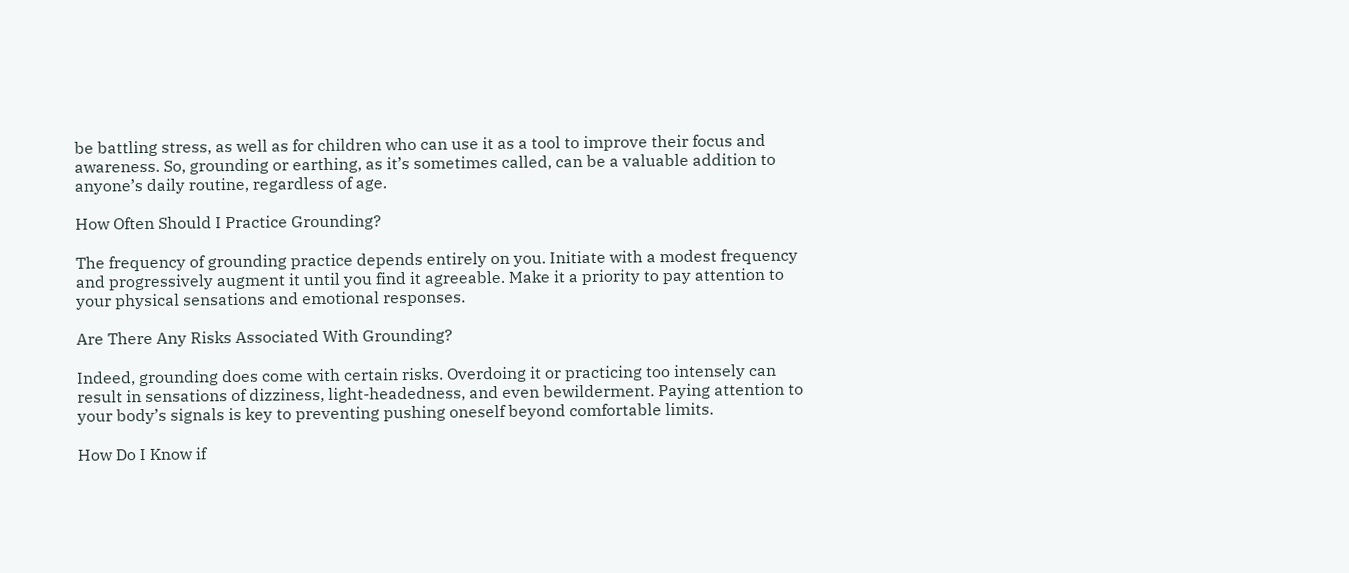be battling stress, as well as for children who can use it as a tool to improve their focus and awareness. So, grounding or earthing, as it’s sometimes called, can be a valuable addition to anyone’s daily routine, regardless of age.

How Often Should I Practice Grounding?

The frequency of grounding practice depends entirely on you. Initiate with a modest frequency and progressively augment it until you find it agreeable. Make it a priority to pay attention to your physical sensations and emotional responses.

Are There Any Risks Associated With Grounding?

Indeed, grounding does come with certain risks. Overdoing it or practicing too intensely can result in sensations of dizziness, light-headedness, and even bewilderment. Paying attention to your body’s signals is key to preventing pushing oneself beyond comfortable limits.

How Do I Know if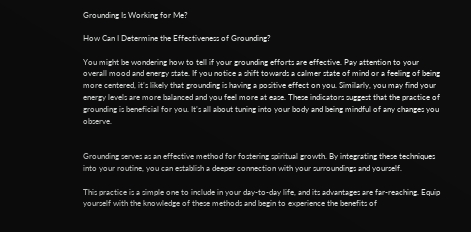Grounding Is Working for Me?

How Can I Determine the Effectiveness of Grounding?

You might be wondering how to tell if your grounding efforts are effective. Pay attention to your overall mood and energy state. If you notice a shift towards a calmer state of mind or a feeling of being more centered, it’s likely that grounding is having a positive effect on you. Similarly, you may find your energy levels are more balanced and you feel more at ease. These indicators suggest that the practice of grounding is beneficial for you. It’s all about tuning into your body and being mindful of any changes you observe.


Grounding serves as an effective method for fostering spiritual growth. By integrating these techniques into your routine, you can establish a deeper connection with your surroundings and yourself.

This practice is a simple one to include in your day-to-day life, and its advantages are far-reaching. Equip yourself with the knowledge of these methods and begin to experience the benefits of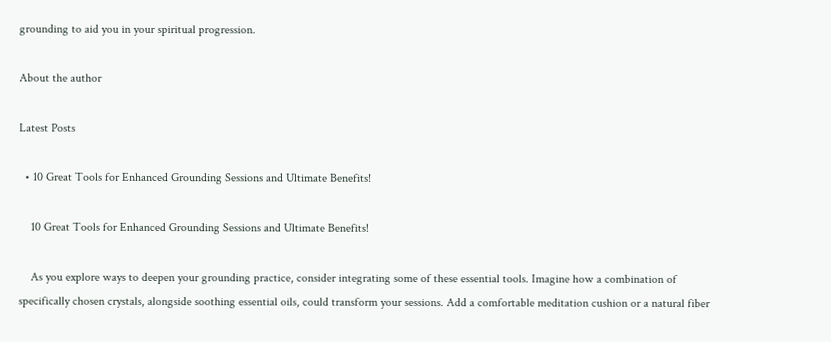grounding to aid you in your spiritual progression.

About the author

Latest Posts

  • 10 Great Tools for Enhanced Grounding Sessions and Ultimate Benefits!

    10 Great Tools for Enhanced Grounding Sessions and Ultimate Benefits!

    As you explore ways to deepen your grounding practice, consider integrating some of these essential tools. Imagine how a combination of specifically chosen crystals, alongside soothing essential oils, could transform your sessions. Add a comfortable meditation cushion or a natural fiber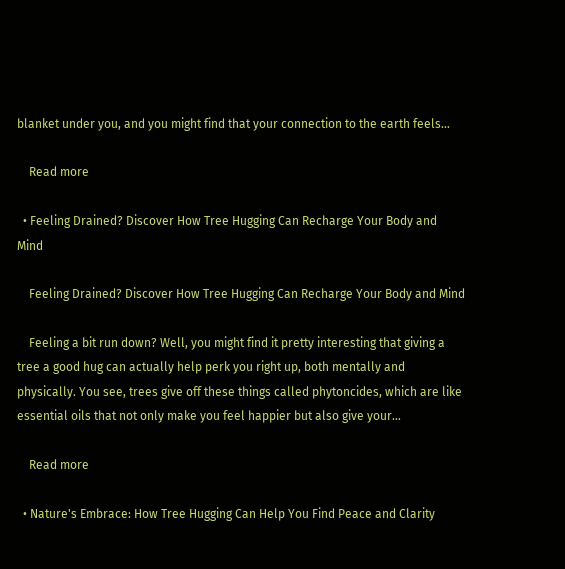blanket under you, and you might find that your connection to the earth feels…

    Read more

  • Feeling Drained? Discover How Tree Hugging Can Recharge Your Body and Mind

    Feeling Drained? Discover How Tree Hugging Can Recharge Your Body and Mind

    Feeling a bit run down? Well, you might find it pretty interesting that giving a tree a good hug can actually help perk you right up, both mentally and physically. You see, trees give off these things called phytoncides, which are like essential oils that not only make you feel happier but also give your…

    Read more

  • Nature's Embrace: How Tree Hugging Can Help You Find Peace and Clarity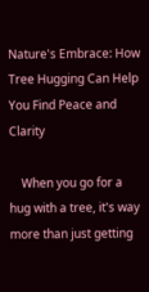Nature's Embrace: How Tree Hugging Can Help You Find Peace and Clarity

    When you go for a hug with a tree, it's way more than just getting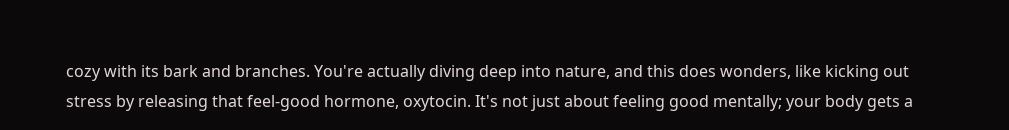cozy with its bark and branches. You're actually diving deep into nature, and this does wonders, like kicking out stress by releasing that feel-good hormone, oxytocin. It's not just about feeling good mentally; your body gets a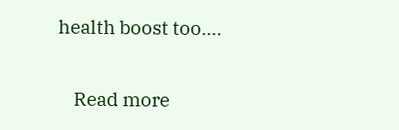health boost too.…

    Read more